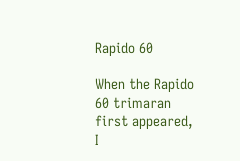Rapido 60

When the Rapido 60 trimaran first appeared, I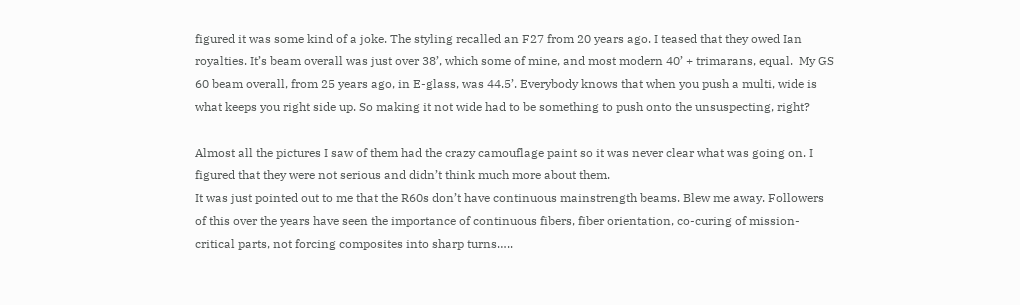figured it was some kind of a joke. The styling recalled an F27 from 20 years ago. I teased that they owed Ian royalties. It’s beam overall was just over 38’, which some of mine, and most modern 40’ + trimarans, equal.  My GS 60 beam overall, from 25 years ago, in E-glass, was 44.5’. Everybody knows that when you push a multi, wide is what keeps you right side up. So making it not wide had to be something to push onto the unsuspecting, right?

Almost all the pictures I saw of them had the crazy camouflage paint so it was never clear what was going on. I figured that they were not serious and didn’t think much more about them.
It was just pointed out to me that the R60s don’t have continuous mainstrength beams. Blew me away. Followers of this over the years have seen the importance of continuous fibers, fiber orientation, co-curing of mission-critical parts, not forcing composites into sharp turns…..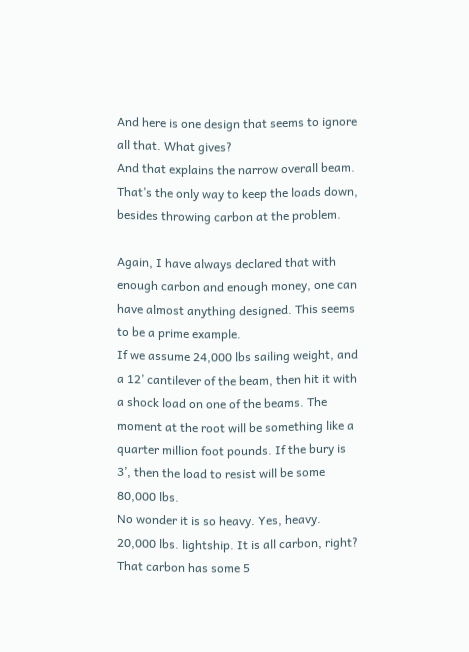And here is one design that seems to ignore all that. What gives?
And that explains the narrow overall beam. That’s the only way to keep the loads down, besides throwing carbon at the problem.

Again, I have always declared that with enough carbon and enough money, one can have almost anything designed. This seems to be a prime example.
If we assume 24,000 lbs sailing weight, and a 12’ cantilever of the beam, then hit it with a shock load on one of the beams. The moment at the root will be something like a quarter million foot pounds. If the bury is 3’, then the load to resist will be some 80,000 lbs.
No wonder it is so heavy. Yes, heavy. 20,000 lbs. lightship. It is all carbon, right? That carbon has some 5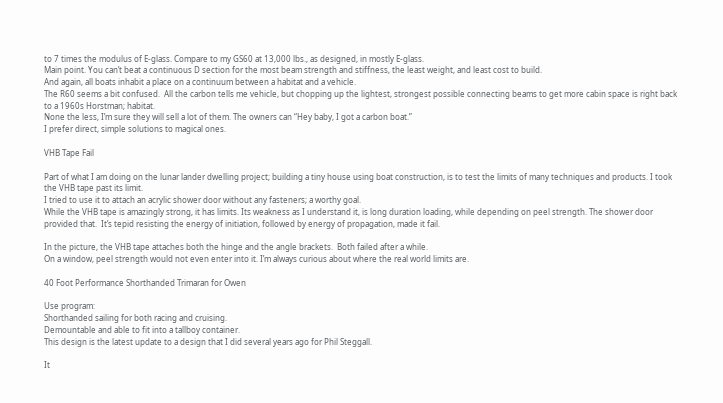to 7 times the modulus of E-glass. Compare to my GS60 at 13,000 lbs., as designed, in mostly E-glass.
Main point. You can’t beat a continuous D section for the most beam strength and stiffness, the least weight, and least cost to build.
And again, all boats inhabit a place on a continuum between a habitat and a vehicle.
The R60 seems a bit confused.  All the carbon tells me vehicle, but chopping up the lightest, strongest possible connecting beams to get more cabin space is right back to a 1960s Horstman; habitat.
None the less, I’m sure they will sell a lot of them. The owners can “Hey baby, I got a carbon boat.”
I prefer direct, simple solutions to magical ones.

VHB Tape Fail

Part of what I am doing on the lunar lander dwelling project; building a tiny house using boat construction, is to test the limits of many techniques and products. I took the VHB tape past its limit.
I tried to use it to attach an acrylic shower door without any fasteners; a worthy goal.
While the VHB tape is amazingly strong, it has limits. Its weakness as I understand it, is long duration loading, while depending on peel strength. The shower door provided that.  It’s tepid resisting the energy of initiation, followed by energy of propagation, made it fail.

In the picture, the VHB tape attaches both the hinge and the angle brackets.  Both failed after a while.
On a window, peel strength would not even enter into it. I’m always curious about where the real world limits are.

40 Foot Performance Shorthanded Trimaran for Owen

Use program:
Shorthanded sailing for both racing and cruising.
Demountable and able to fit into a tallboy container.
This design is the latest update to a design that I did several years ago for Phil Steggall.

It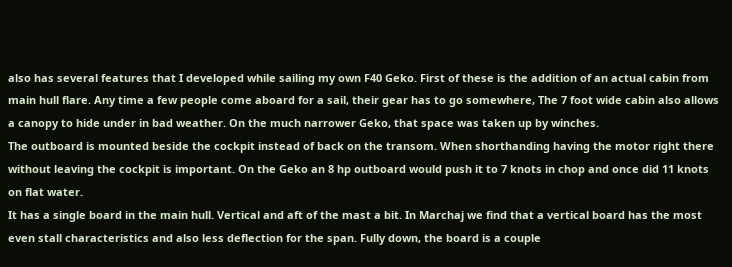also has several features that I developed while sailing my own F40 Geko. First of these is the addition of an actual cabin from main hull flare. Any time a few people come aboard for a sail, their gear has to go somewhere, The 7 foot wide cabin also allows a canopy to hide under in bad weather. On the much narrower Geko, that space was taken up by winches.
The outboard is mounted beside the cockpit instead of back on the transom. When shorthanding having the motor right there without leaving the cockpit is important. On the Geko an 8 hp outboard would push it to 7 knots in chop and once did 11 knots on flat water.
It has a single board in the main hull. Vertical and aft of the mast a bit. In Marchaj we find that a vertical board has the most even stall characteristics and also less deflection for the span. Fully down, the board is a couple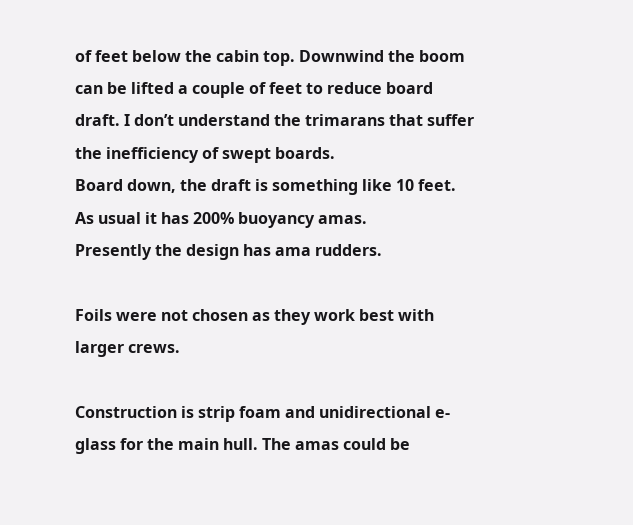of feet below the cabin top. Downwind the boom can be lifted a couple of feet to reduce board draft. I don’t understand the trimarans that suffer the inefficiency of swept boards.
Board down, the draft is something like 10 feet.
As usual it has 200% buoyancy amas.
Presently the design has ama rudders.

Foils were not chosen as they work best with larger crews.

Construction is strip foam and unidirectional e-glass for the main hull. The amas could be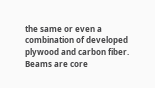the same or even a combination of developed plywood and carbon fiber.
Beams are core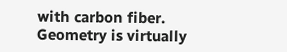with carbon fiber.
Geometry is virtually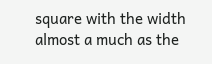square with the width almost a much as the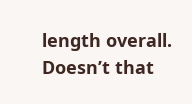length overall.  Doesn’t that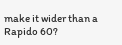make it wider than a Rapido 60?